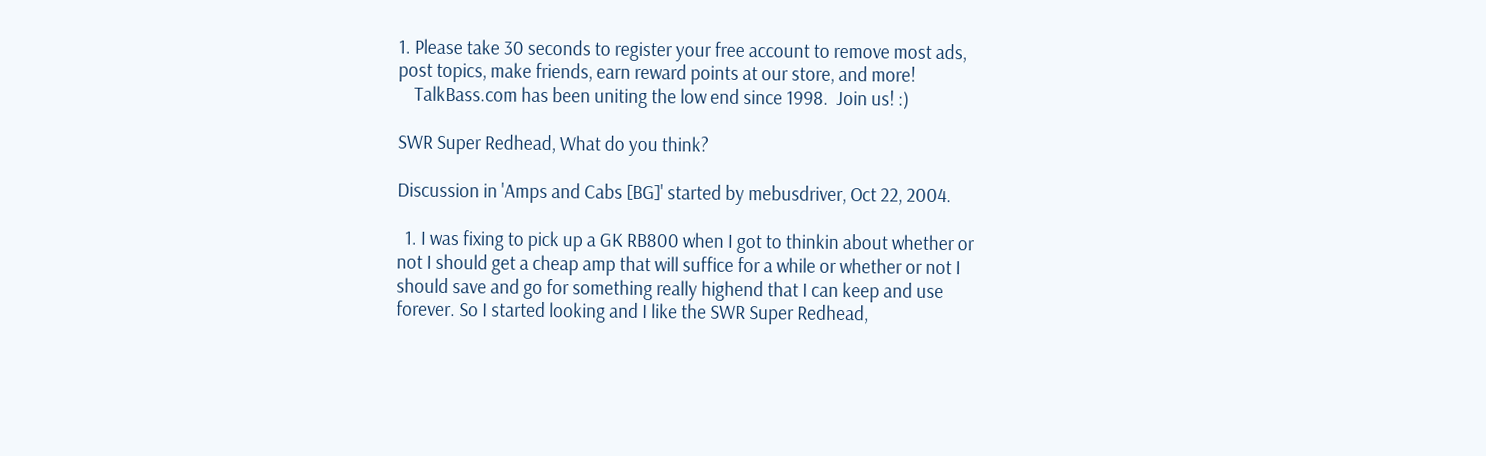1. Please take 30 seconds to register your free account to remove most ads, post topics, make friends, earn reward points at our store, and more!
    TalkBass.com has been uniting the low end since 1998.  Join us! :)

SWR Super Redhead, What do you think?

Discussion in 'Amps and Cabs [BG]' started by mebusdriver, Oct 22, 2004.

  1. I was fixing to pick up a GK RB800 when I got to thinkin about whether or not I should get a cheap amp that will suffice for a while or whether or not I should save and go for something really highend that I can keep and use forever. So I started looking and I like the SWR Super Redhead,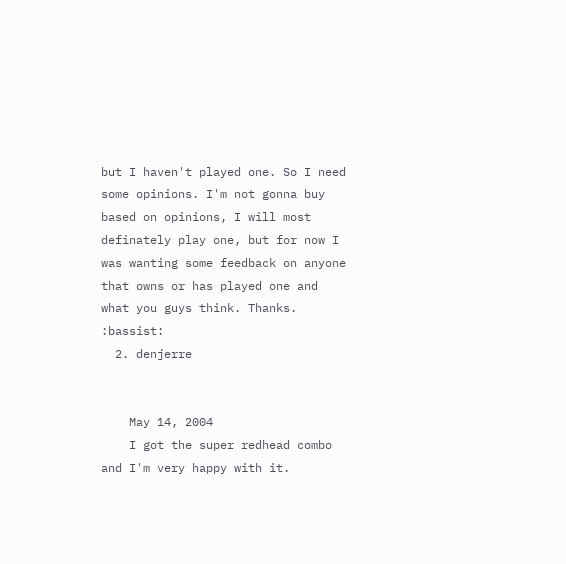but I haven't played one. So I need some opinions. I'm not gonna buy based on opinions, I will most definately play one, but for now I was wanting some feedback on anyone that owns or has played one and what you guys think. Thanks. :bassist:
  2. denjerre


    May 14, 2004
    I got the super redhead combo and I'm very happy with it.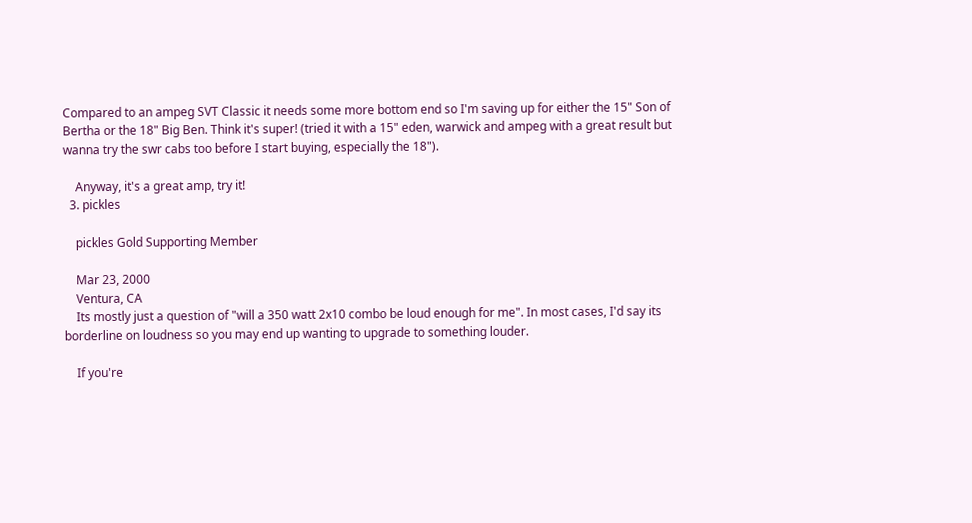Compared to an ampeg SVT Classic it needs some more bottom end so I'm saving up for either the 15" Son of Bertha or the 18" Big Ben. Think it's super! (tried it with a 15" eden, warwick and ampeg with a great result but wanna try the swr cabs too before I start buying, especially the 18").

    Anyway, it's a great amp, try it!
  3. pickles

    pickles Gold Supporting Member

    Mar 23, 2000
    Ventura, CA
    Its mostly just a question of "will a 350 watt 2x10 combo be loud enough for me". In most cases, I'd say its borderline on loudness so you may end up wanting to upgrade to something louder.

    If you're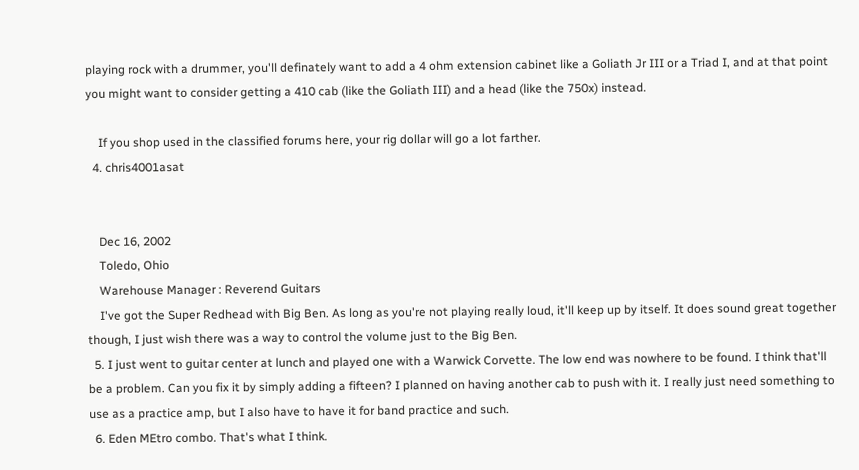playing rock with a drummer, you'll definately want to add a 4 ohm extension cabinet like a Goliath Jr III or a Triad I, and at that point you might want to consider getting a 410 cab (like the Goliath III) and a head (like the 750x) instead.

    If you shop used in the classified forums here, your rig dollar will go a lot farther.
  4. chris4001asat


    Dec 16, 2002
    Toledo, Ohio
    Warehouse Manager : Reverend Guitars
    I've got the Super Redhead with Big Ben. As long as you're not playing really loud, it'll keep up by itself. It does sound great together though, I just wish there was a way to control the volume just to the Big Ben.
  5. I just went to guitar center at lunch and played one with a Warwick Corvette. The low end was nowhere to be found. I think that'll be a problem. Can you fix it by simply adding a fifteen? I planned on having another cab to push with it. I really just need something to use as a practice amp, but I also have to have it for band practice and such.
  6. Eden MEtro combo. That's what I think.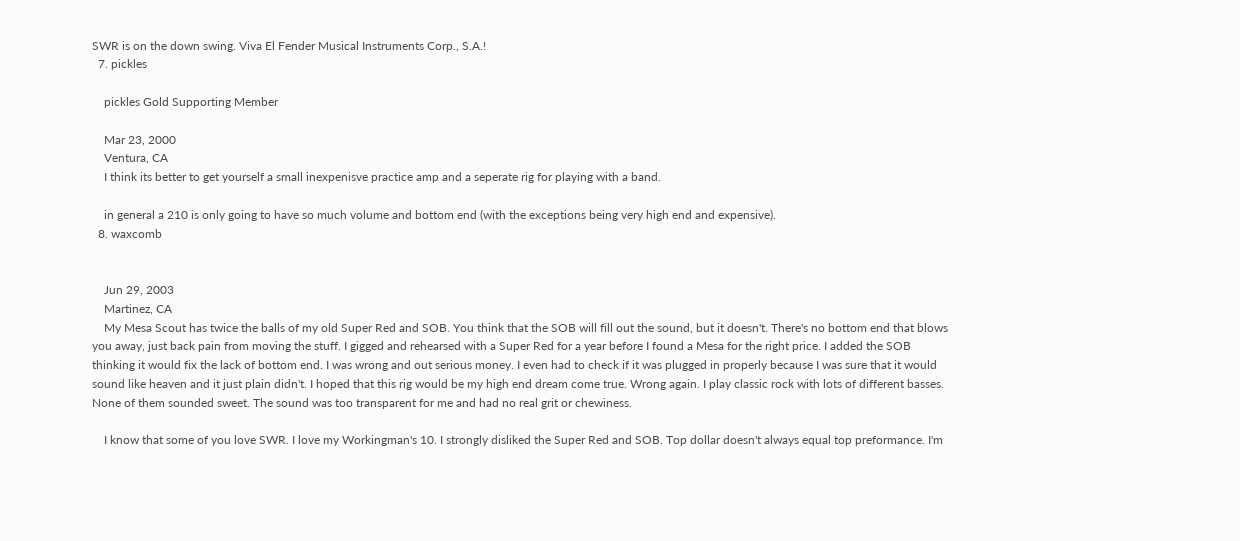SWR is on the down swing. Viva El Fender Musical Instruments Corp., S.A.!
  7. pickles

    pickles Gold Supporting Member

    Mar 23, 2000
    Ventura, CA
    I think its better to get yourself a small inexpenisve practice amp and a seperate rig for playing with a band.

    in general a 210 is only going to have so much volume and bottom end (with the exceptions being very high end and expensive).
  8. waxcomb


    Jun 29, 2003
    Martinez, CA
    My Mesa Scout has twice the balls of my old Super Red and SOB. You think that the SOB will fill out the sound, but it doesn't. There's no bottom end that blows you away, just back pain from moving the stuff. I gigged and rehearsed with a Super Red for a year before I found a Mesa for the right price. I added the SOB thinking it would fix the lack of bottom end. I was wrong and out serious money. I even had to check if it was plugged in properly because I was sure that it would sound like heaven and it just plain didn't. I hoped that this rig would be my high end dream come true. Wrong again. I play classic rock with lots of different basses. None of them sounded sweet. The sound was too transparent for me and had no real grit or chewiness.

    I know that some of you love SWR. I love my Workingman's 10. I strongly disliked the Super Red and SOB. Top dollar doesn't always equal top preformance. I'm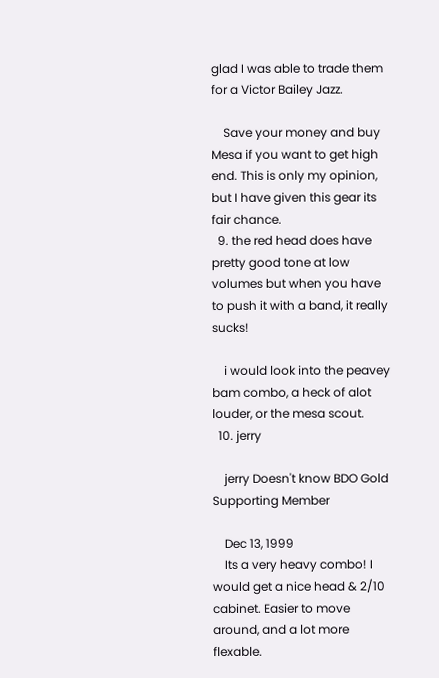glad I was able to trade them for a Victor Bailey Jazz.

    Save your money and buy Mesa if you want to get high end. This is only my opinion, but I have given this gear its fair chance.
  9. the red head does have pretty good tone at low volumes but when you have to push it with a band, it really sucks!

    i would look into the peavey bam combo, a heck of alot louder, or the mesa scout.
  10. jerry

    jerry Doesn't know BDO Gold Supporting Member

    Dec 13, 1999
    Its a very heavy combo! I would get a nice head & 2/10 cabinet. Easier to move around, and a lot more flexable.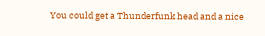You could get a Thunderfunk head and a nice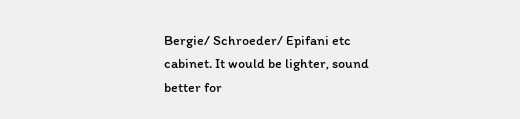Bergie/ Schroeder/ Epifani etc cabinet. It would be lighter, sound better for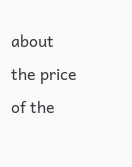about the price of the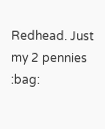Redhead. Just my 2 pennies :bag: